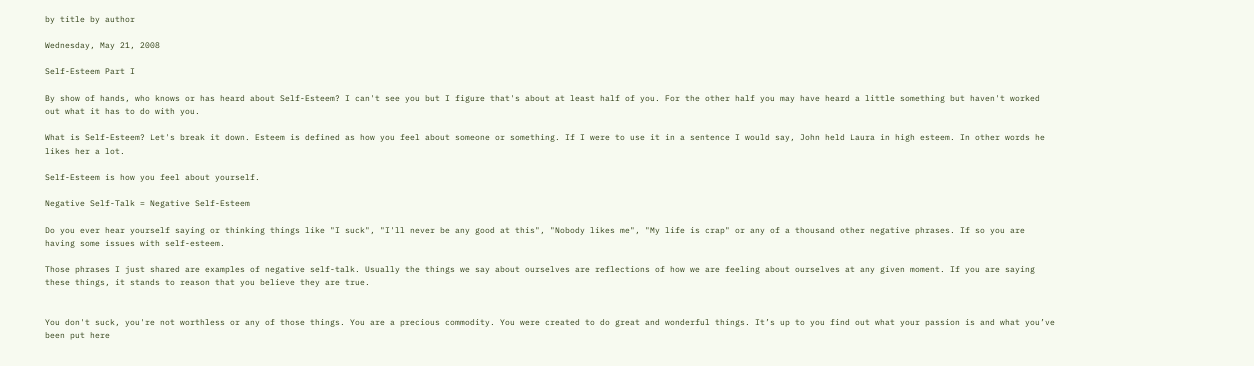by title by author

Wednesday, May 21, 2008

Self-Esteem Part I

By show of hands, who knows or has heard about Self-Esteem? I can't see you but I figure that's about at least half of you. For the other half you may have heard a little something but haven't worked out what it has to do with you.

What is Self-Esteem? Let's break it down. Esteem is defined as how you feel about someone or something. If I were to use it in a sentence I would say, John held Laura in high esteem. In other words he likes her a lot.

Self-Esteem is how you feel about yourself.

Negative Self-Talk = Negative Self-Esteem

Do you ever hear yourself saying or thinking things like "I suck", "I'll never be any good at this", "Nobody likes me", "My life is crap" or any of a thousand other negative phrases. If so you are having some issues with self-esteem.

Those phrases I just shared are examples of negative self-talk. Usually the things we say about ourselves are reflections of how we are feeling about ourselves at any given moment. If you are saying these things, it stands to reason that you believe they are true.


You don't suck, you're not worthless or any of those things. You are a precious commodity. You were created to do great and wonderful things. It’s up to you find out what your passion is and what you’ve been put here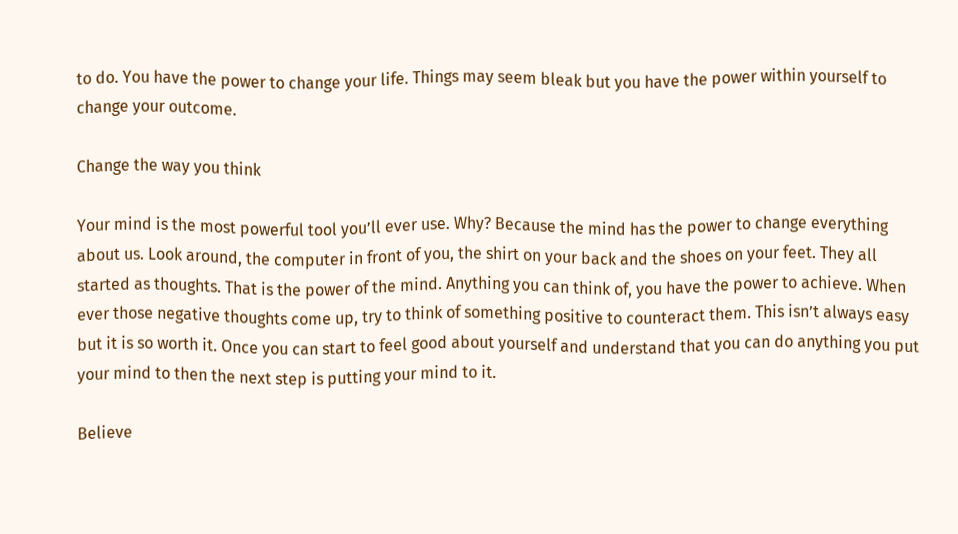to do. You have the power to change your life. Things may seem bleak but you have the power within yourself to change your outcome.

Change the way you think

Your mind is the most powerful tool you’ll ever use. Why? Because the mind has the power to change everything about us. Look around, the computer in front of you, the shirt on your back and the shoes on your feet. They all started as thoughts. That is the power of the mind. Anything you can think of, you have the power to achieve. When ever those negative thoughts come up, try to think of something positive to counteract them. This isn’t always easy but it is so worth it. Once you can start to feel good about yourself and understand that you can do anything you put your mind to then the next step is putting your mind to it.

Believe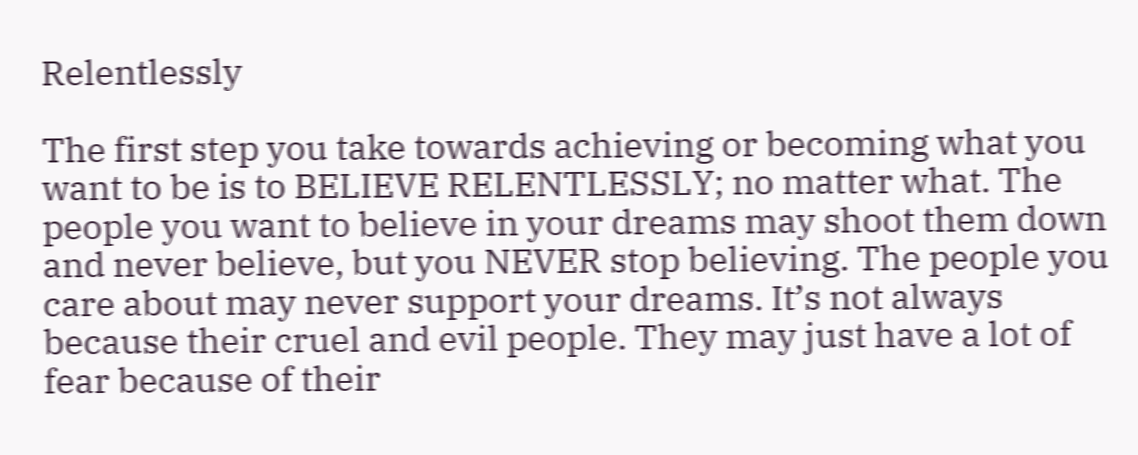Relentlessly

The first step you take towards achieving or becoming what you want to be is to BELIEVE RELENTLESSLY; no matter what. The people you want to believe in your dreams may shoot them down and never believe, but you NEVER stop believing. The people you care about may never support your dreams. It’s not always because their cruel and evil people. They may just have a lot of fear because of their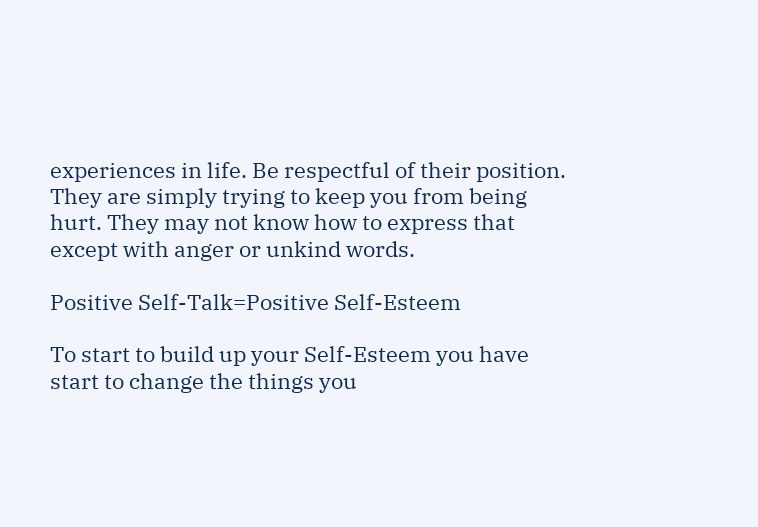experiences in life. Be respectful of their position. They are simply trying to keep you from being hurt. They may not know how to express that except with anger or unkind words.

Positive Self-Talk=Positive Self-Esteem

To start to build up your Self-Esteem you have start to change the things you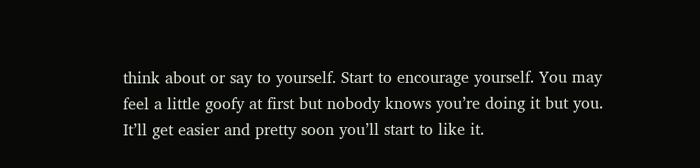think about or say to yourself. Start to encourage yourself. You may feel a little goofy at first but nobody knows you’re doing it but you. It’ll get easier and pretty soon you’ll start to like it.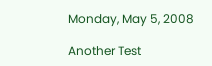Monday, May 5, 2008

Another Test